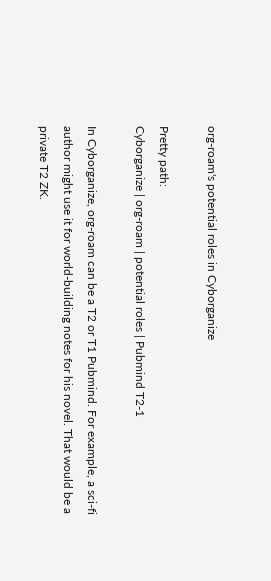org-roam's potential roles in Cyborganize

Pretty path:
Cyborganize | org-roam | potential roles | Pubmind T2-1

In Cyborganize, org-roam can be a T2 or T1 Pubmind. For example, a sci-fi author might use it for world-building notes for his novel. That would be a private T2 ZK.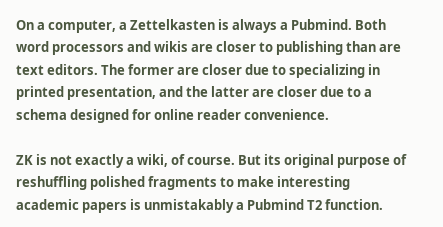On a computer, a Zettelkasten is always a Pubmind. Both word processors and wikis are closer to publishing than are text editors. The former are closer due to specializing in printed presentation, and the latter are closer due to a schema designed for online reader convenience.

ZK is not exactly a wiki, of course. But its original purpose of reshuffling polished fragments to make interesting academic papers is unmistakably a Pubmind T2 function.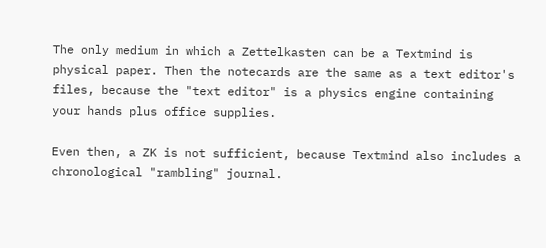The only medium in which a Zettelkasten can be a Textmind is physical paper. Then the notecards are the same as a text editor's files, because the "text editor" is a physics engine containing your hands plus office supplies.

Even then, a ZK is not sufficient, because Textmind also includes a chronological "rambling" journal.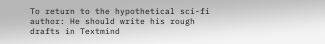To return to the hypothetical sci-fi author: He should write his rough drafts in Textmind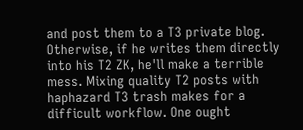and post them to a T3 private blog. Otherwise, if he writes them directly into his T2 ZK, he'll make a terrible mess. Mixing quality T2 posts with haphazard T3 trash makes for a difficult workflow. One ought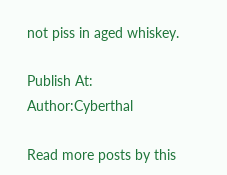not piss in aged whiskey.

Publish At: Author:Cyberthal

Read more posts by this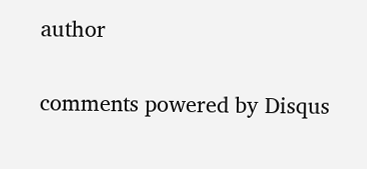author

comments powered by Disqus